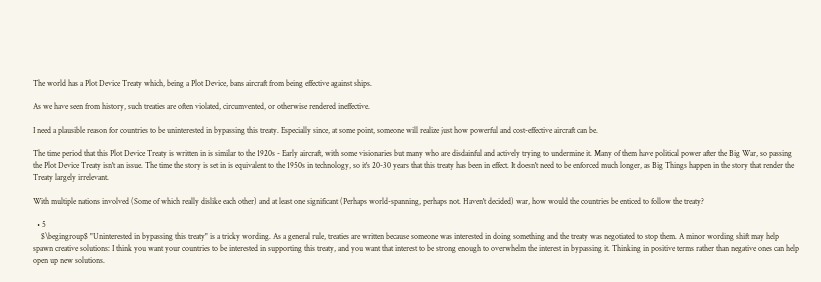The world has a Plot Device Treaty which, being a Plot Device, bans aircraft from being effective against ships.

As we have seen from history, such treaties are often violated, circumvented, or otherwise rendered ineffective.

I need a plausible reason for countries to be uninterested in bypassing this treaty. Especially since, at some point, someone will realize just how powerful and cost-effective aircraft can be.

The time period that this Plot Device Treaty is written in is similar to the 1920s - Early aircraft, with some visionaries but many who are disdainful and actively trying to undermine it. Many of them have political power after the Big War, so passing the Plot Device Treaty isn't an issue. The time the story is set in is equivalent to the 1950s in technology, so it's 20-30 years that this treaty has been in effect. It doesn't need to be enforced much longer, as Big Things happen in the story that render the Treaty largely irrelevant.

With multiple nations involved (Some of which really dislike each other) and at least one significant (Perhaps world-spanning, perhaps not. Haven't decided) war, how would the countries be enticed to follow the treaty?

  • 5
    $\begingroup$ "Uninterested in bypassing this treaty" is a tricky wording. As a general rule, treaties are written because someone was interested in doing something and the treaty was negotiated to stop them. A minor wording shift may help spawn creative solutions: I think you want your countries to be interested in supporting this treaty, and you want that interest to be strong enough to overwhelm the interest in bypassing it. Thinking in positive terms rather than negative ones can help open up new solutions.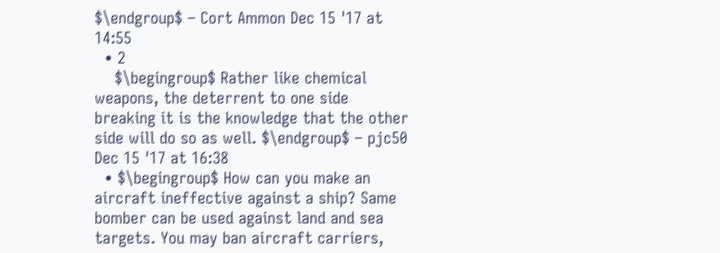$\endgroup$ – Cort Ammon Dec 15 '17 at 14:55
  • 2
    $\begingroup$ Rather like chemical weapons, the deterrent to one side breaking it is the knowledge that the other side will do so as well. $\endgroup$ – pjc50 Dec 15 '17 at 16:38
  • $\begingroup$ How can you make an aircraft ineffective against a ship? Same bomber can be used against land and sea targets. You may ban aircraft carriers,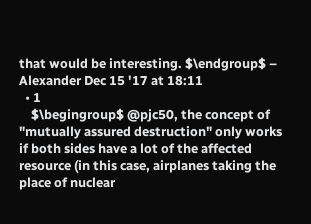that would be interesting. $\endgroup$ – Alexander Dec 15 '17 at 18:11
  • 1
    $\begingroup$ @pjc50, the concept of "mutually assured destruction" only works if both sides have a lot of the affected resource (in this case, airplanes taking the place of nuclear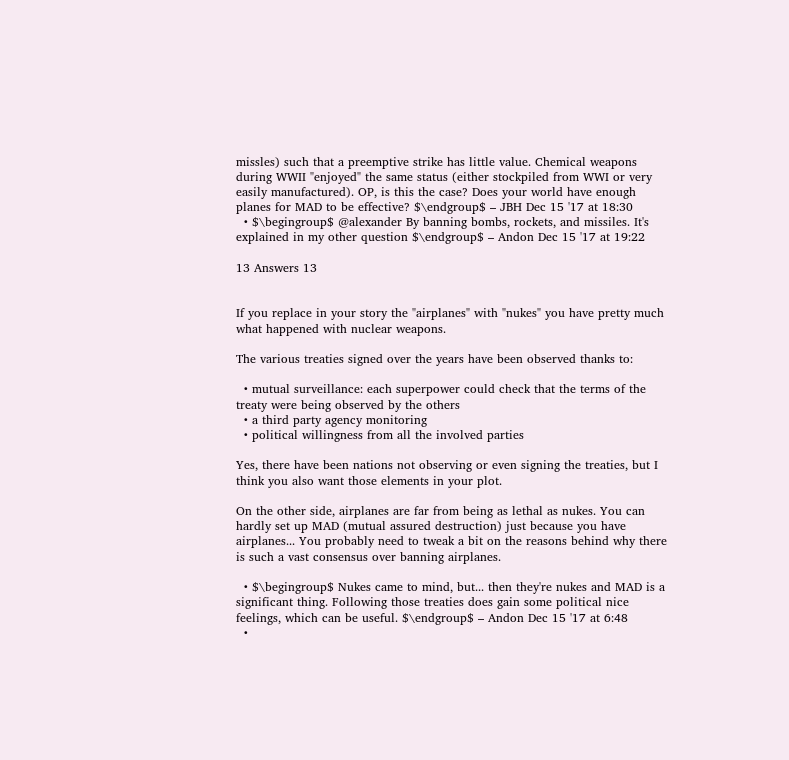missles) such that a preemptive strike has little value. Chemical weapons during WWII "enjoyed" the same status (either stockpiled from WWI or very easily manufactured). OP, is this the case? Does your world have enough planes for MAD to be effective? $\endgroup$ – JBH Dec 15 '17 at 18:30
  • $\begingroup$ @alexander By banning bombs, rockets, and missiles. It's explained in my other question $\endgroup$ – Andon Dec 15 '17 at 19:22

13 Answers 13


If you replace in your story the "airplanes" with "nukes" you have pretty much what happened with nuclear weapons.

The various treaties signed over the years have been observed thanks to:

  • mutual surveillance: each superpower could check that the terms of the treaty were being observed by the others
  • a third party agency monitoring
  • political willingness from all the involved parties

Yes, there have been nations not observing or even signing the treaties, but I think you also want those elements in your plot.

On the other side, airplanes are far from being as lethal as nukes. You can hardly set up MAD (mutual assured destruction) just because you have airplanes... You probably need to tweak a bit on the reasons behind why there is such a vast consensus over banning airplanes.

  • $\begingroup$ Nukes came to mind, but... then they're nukes and MAD is a significant thing. Following those treaties does gain some political nice feelings, which can be useful. $\endgroup$ – Andon Dec 15 '17 at 6:48
  •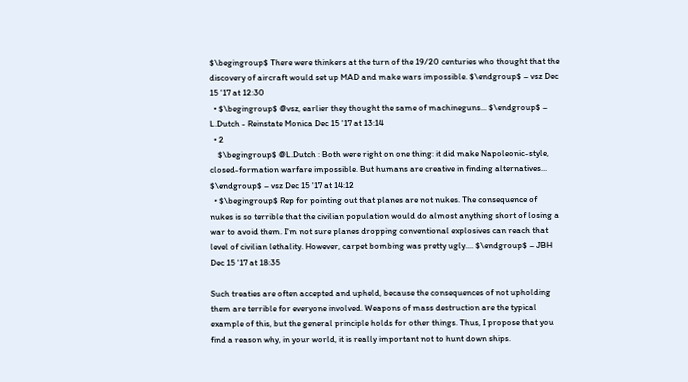$\begingroup$ There were thinkers at the turn of the 19/20 centuries who thought that the discovery of aircraft would set up MAD and make wars impossible. $\endgroup$ – vsz Dec 15 '17 at 12:30
  • $\begingroup$ @vsz, earlier they thought the same of machineguns... $\endgroup$ – L.Dutch - Reinstate Monica Dec 15 '17 at 13:14
  • 2
    $\begingroup$ @L.Dutch : Both were right on one thing: it did make Napoleonic-style, closed-formation warfare impossible. But humans are creative in finding alternatives... $\endgroup$ – vsz Dec 15 '17 at 14:12
  • $\begingroup$ Rep for pointing out that planes are not nukes. The consequence of nukes is so terrible that the civilian population would do almost anything short of losing a war to avoid them. I'm not sure planes dropping conventional explosives can reach that level of civilian lethality. However, carpet bombing was pretty ugly.... $\endgroup$ – JBH Dec 15 '17 at 18:35

Such treaties are often accepted and upheld, because the consequences of not upholding them are terrible for everyone involved. Weapons of mass destruction are the typical example of this, but the general principle holds for other things. Thus, I propose that you find a reason why, in your world, it is really important not to hunt down ships.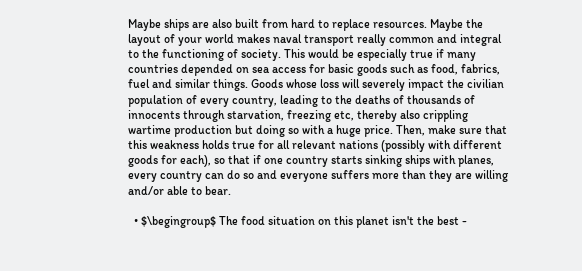Maybe ships are also built from hard to replace resources. Maybe the layout of your world makes naval transport really common and integral to the functioning of society. This would be especially true if many countries depended on sea access for basic goods such as food, fabrics, fuel and similar things. Goods whose loss will severely impact the civilian population of every country, leading to the deaths of thousands of innocents through starvation, freezing etc, thereby also crippling wartime production but doing so with a huge price. Then, make sure that this weakness holds true for all relevant nations (possibly with different goods for each), so that if one country starts sinking ships with planes, every country can do so and everyone suffers more than they are willing and/or able to bear.

  • $\begingroup$ The food situation on this planet isn't the best -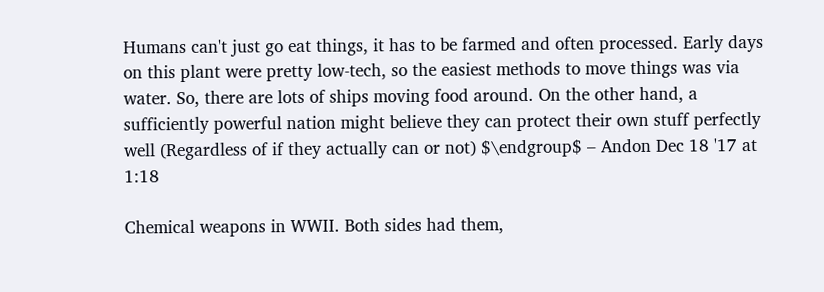Humans can't just go eat things, it has to be farmed and often processed. Early days on this plant were pretty low-tech, so the easiest methods to move things was via water. So, there are lots of ships moving food around. On the other hand, a sufficiently powerful nation might believe they can protect their own stuff perfectly well (Regardless of if they actually can or not) $\endgroup$ – Andon Dec 18 '17 at 1:18

Chemical weapons in WWII. Both sides had them,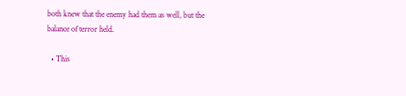both knew that the enemy had them as well, but the balance of terror held.

  • This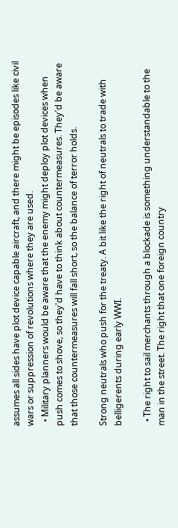assumes all sides have plot device capable aircraft, and there might be episodes like civil wars or suppression of revolutions where they are used.
  • Military planners would be aware that the enemy might deploy plot devices when push comes to shove, so they'd have to think about countermeasures. They'd be aware that those countermeasures will fall short, so the balance of terror holds.

Strong neutrals who push for the treaty. A bit like the right of neutrals to trade with belligerents during early WWI.

  • The right to sail merchants through a blockade is something understandable to the man in the street. The right that one foreign country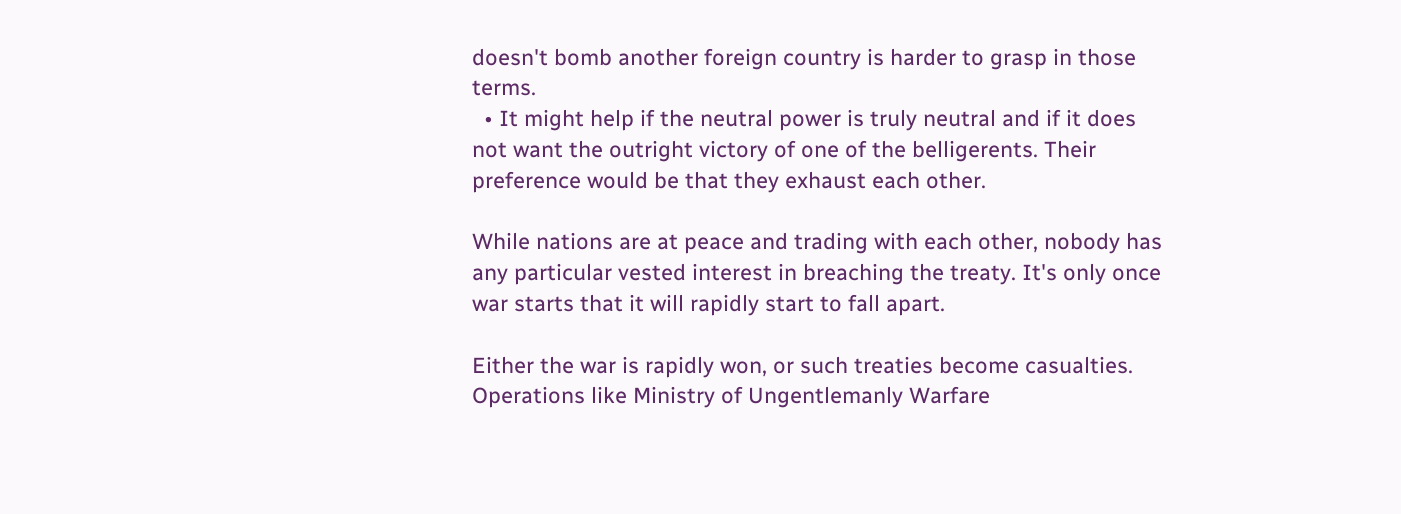doesn't bomb another foreign country is harder to grasp in those terms.
  • It might help if the neutral power is truly neutral and if it does not want the outright victory of one of the belligerents. Their preference would be that they exhaust each other.

While nations are at peace and trading with each other, nobody has any particular vested interest in breaching the treaty. It's only once war starts that it will rapidly start to fall apart.

Either the war is rapidly won, or such treaties become casualties. Operations like Ministry of Ungentlemanly Warfare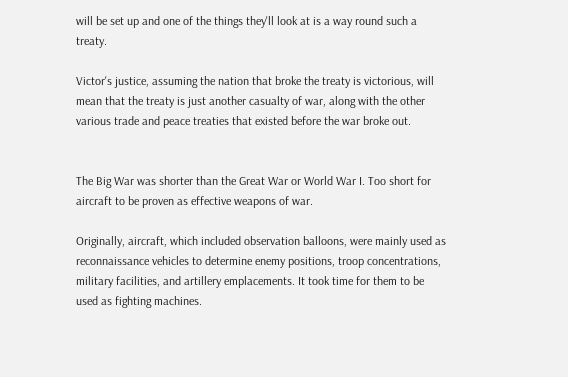will be set up and one of the things they'll look at is a way round such a treaty.

Victor's justice, assuming the nation that broke the treaty is victorious, will mean that the treaty is just another casualty of war, along with the other various trade and peace treaties that existed before the war broke out.


The Big War was shorter than the Great War or World War I. Too short for aircraft to be proven as effective weapons of war.

Originally, aircraft, which included observation balloons, were mainly used as reconnaissance vehicles to determine enemy positions, troop concentrations, military facilities, and artillery emplacements. It took time for them to be used as fighting machines.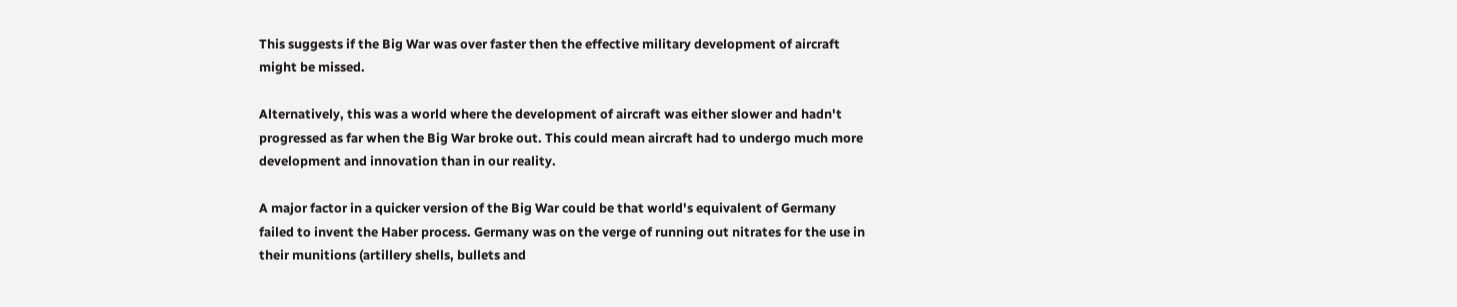This suggests if the Big War was over faster then the effective military development of aircraft might be missed.

Alternatively, this was a world where the development of aircraft was either slower and hadn't progressed as far when the Big War broke out. This could mean aircraft had to undergo much more development and innovation than in our reality.

A major factor in a quicker version of the Big War could be that world's equivalent of Germany failed to invent the Haber process. Germany was on the verge of running out nitrates for the use in their munitions (artillery shells, bullets and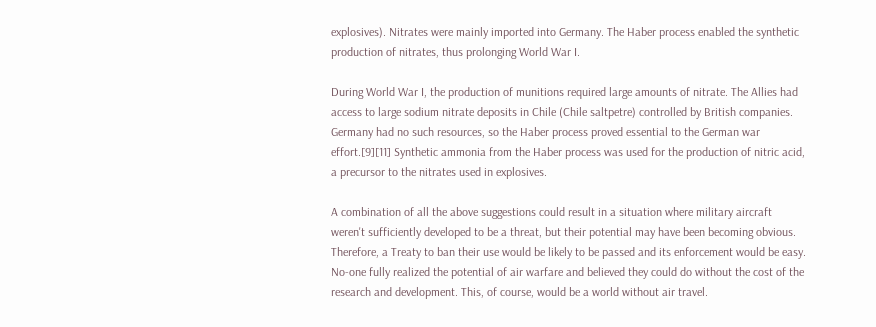explosives). Nitrates were mainly imported into Germany. The Haber process enabled the synthetic production of nitrates, thus prolonging World War I.

During World War I, the production of munitions required large amounts of nitrate. The Allies had access to large sodium nitrate deposits in Chile (Chile saltpetre) controlled by British companies. Germany had no such resources, so the Haber process proved essential to the German war effort.[9][11] Synthetic ammonia from the Haber process was used for the production of nitric acid, a precursor to the nitrates used in explosives.

A combination of all the above suggestions could result in a situation where military aircraft weren't sufficiently developed to be a threat, but their potential may have been becoming obvious. Therefore, a Treaty to ban their use would be likely to be passed and its enforcement would be easy. No-one fully realized the potential of air warfare and believed they could do without the cost of the research and development. This, of course, would be a world without air travel.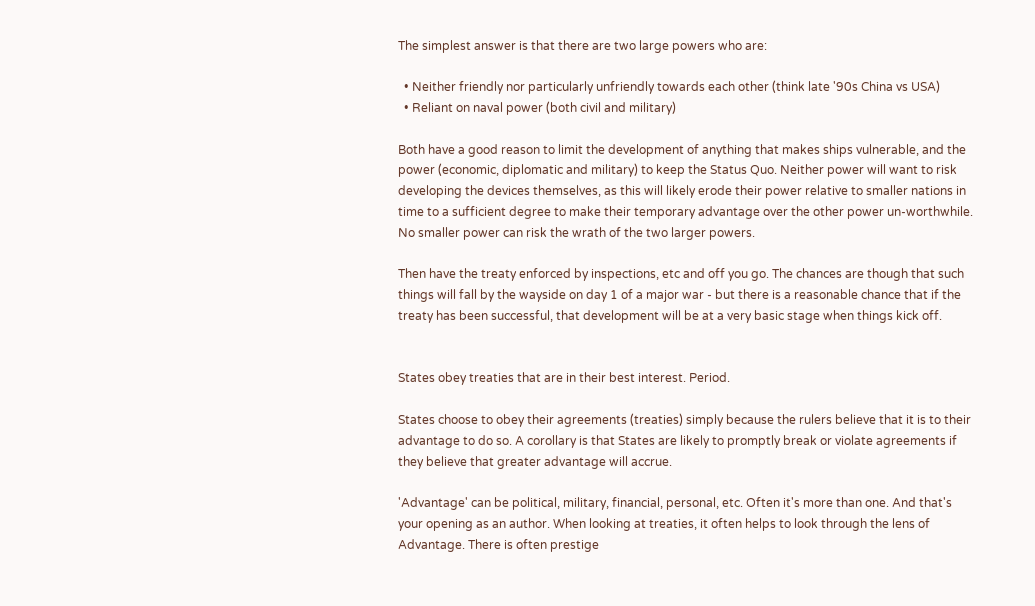The simplest answer is that there are two large powers who are:

  • Neither friendly nor particularly unfriendly towards each other (think late '90s China vs USA)
  • Reliant on naval power (both civil and military)

Both have a good reason to limit the development of anything that makes ships vulnerable, and the power (economic, diplomatic and military) to keep the Status Quo. Neither power will want to risk developing the devices themselves, as this will likely erode their power relative to smaller nations in time to a sufficient degree to make their temporary advantage over the other power un-worthwhile. No smaller power can risk the wrath of the two larger powers.

Then have the treaty enforced by inspections, etc and off you go. The chances are though that such things will fall by the wayside on day 1 of a major war - but there is a reasonable chance that if the treaty has been successful, that development will be at a very basic stage when things kick off.


States obey treaties that are in their best interest. Period.

States choose to obey their agreements (treaties) simply because the rulers believe that it is to their advantage to do so. A corollary is that States are likely to promptly break or violate agreements if they believe that greater advantage will accrue.

'Advantage' can be political, military, financial, personal, etc. Often it's more than one. And that's your opening as an author. When looking at treaties, it often helps to look through the lens of Advantage. There is often prestige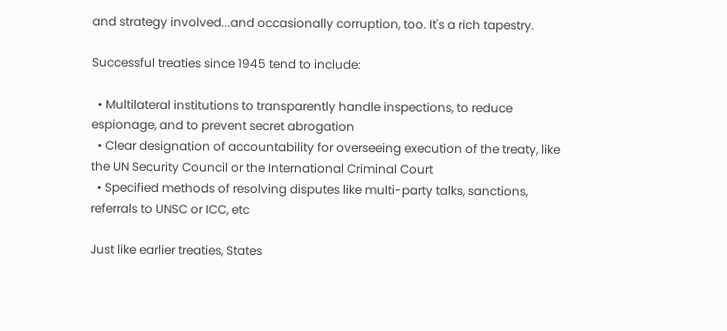and strategy involved...and occasionally corruption, too. It's a rich tapestry.

Successful treaties since 1945 tend to include:

  • Multilateral institutions to transparently handle inspections, to reduce espionage, and to prevent secret abrogation
  • Clear designation of accountability for overseeing execution of the treaty, like the UN Security Council or the International Criminal Court
  • Specified methods of resolving disputes like multi-party talks, sanctions, referrals to UNSC or ICC, etc

Just like earlier treaties, States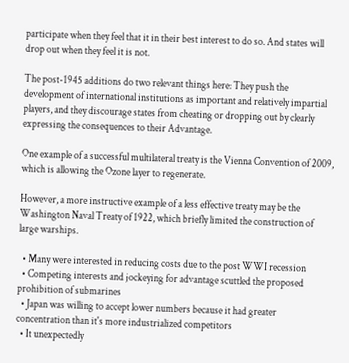participate when they feel that it in their best interest to do so. And states will drop out when they feel it is not.

The post-1945 additions do two relevant things here: They push the development of international institutions as important and relatively impartial players, and they discourage states from cheating or dropping out by clearly expressing the consequences to their Advantage.

One example of a successful multilateral treaty is the Vienna Convention of 2009, which is allowing the Ozone layer to regenerate.

However, a more instructive example of a less effective treaty may be the Washington Naval Treaty of 1922, which briefly limited the construction of large warships.

  • Many were interested in reducing costs due to the post WWI recession
  • Competing interests and jockeying for advantage scuttled the proposed prohibition of submarines
  • Japan was willing to accept lower numbers because it had greater concentration than it's more industrialized competitors
  • It unexpectedly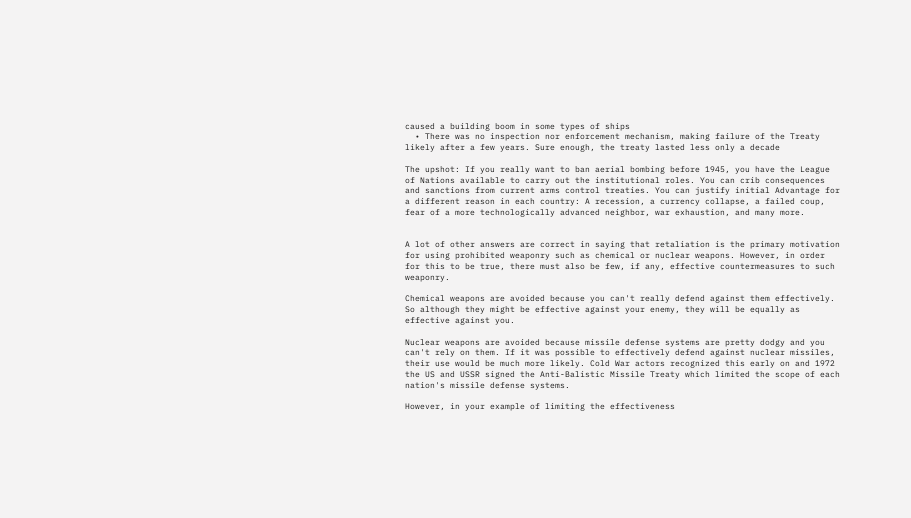caused a building boom in some types of ships
  • There was no inspection nor enforcement mechanism, making failure of the Treaty likely after a few years. Sure enough, the treaty lasted less only a decade

The upshot: If you really want to ban aerial bombing before 1945, you have the League of Nations available to carry out the institutional roles. You can crib consequences and sanctions from current arms control treaties. You can justify initial Advantage for a different reason in each country: A recession, a currency collapse, a failed coup, fear of a more technologically advanced neighbor, war exhaustion, and many more.


A lot of other answers are correct in saying that retaliation is the primary motivation for using prohibited weaponry such as chemical or nuclear weapons. However, in order for this to be true, there must also be few, if any, effective countermeasures to such weaponry.

Chemical weapons are avoided because you can't really defend against them effectively. So although they might be effective against your enemy, they will be equally as effective against you.

Nuclear weapons are avoided because missile defense systems are pretty dodgy and you can't rely on them. If it was possible to effectively defend against nuclear missiles, their use would be much more likely. Cold War actors recognized this early on and 1972 the US and USSR signed the Anti-Balistic Missile Treaty which limited the scope of each nation's missile defense systems.

However, in your example of limiting the effectiveness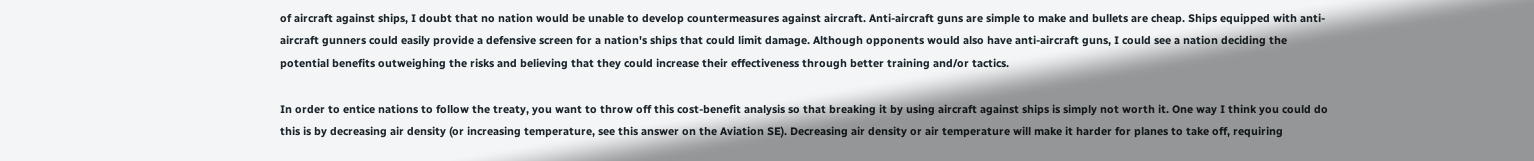of aircraft against ships, I doubt that no nation would be unable to develop countermeasures against aircraft. Anti-aircraft guns are simple to make and bullets are cheap. Ships equipped with anti-aircraft gunners could easily provide a defensive screen for a nation's ships that could limit damage. Although opponents would also have anti-aircraft guns, I could see a nation deciding the potential benefits outweighing the risks and believing that they could increase their effectiveness through better training and/or tactics.

In order to entice nations to follow the treaty, you want to throw off this cost-benefit analysis so that breaking it by using aircraft against ships is simply not worth it. One way I think you could do this is by decreasing air density (or increasing temperature, see this answer on the Aviation SE). Decreasing air density or air temperature will make it harder for planes to take off, requiring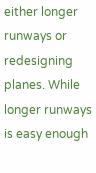either longer runways or redesigning planes. While longer runways is easy enough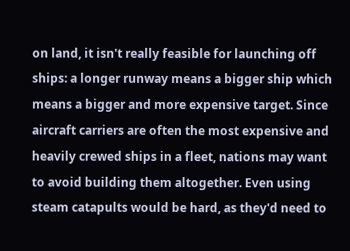on land, it isn't really feasible for launching off ships: a longer runway means a bigger ship which means a bigger and more expensive target. Since aircraft carriers are often the most expensive and heavily crewed ships in a fleet, nations may want to avoid building them altogether. Even using steam catapults would be hard, as they'd need to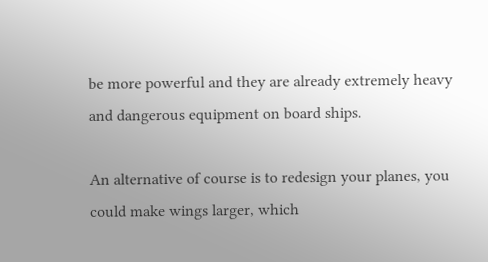be more powerful and they are already extremely heavy and dangerous equipment on board ships.

An alternative of course is to redesign your planes, you could make wings larger, which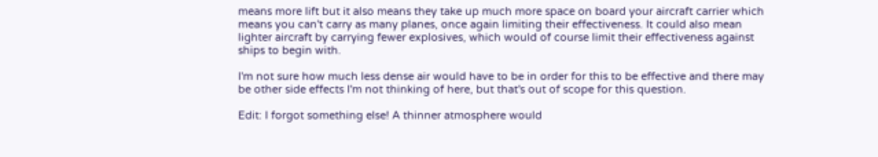means more lift but it also means they take up much more space on board your aircraft carrier which means you can't carry as many planes, once again limiting their effectiveness. It could also mean lighter aircraft by carrying fewer explosives, which would of course limit their effectiveness against ships to begin with.

I'm not sure how much less dense air would have to be in order for this to be effective and there may be other side effects I'm not thinking of here, but that's out of scope for this question.

Edit: I forgot something else! A thinner atmosphere would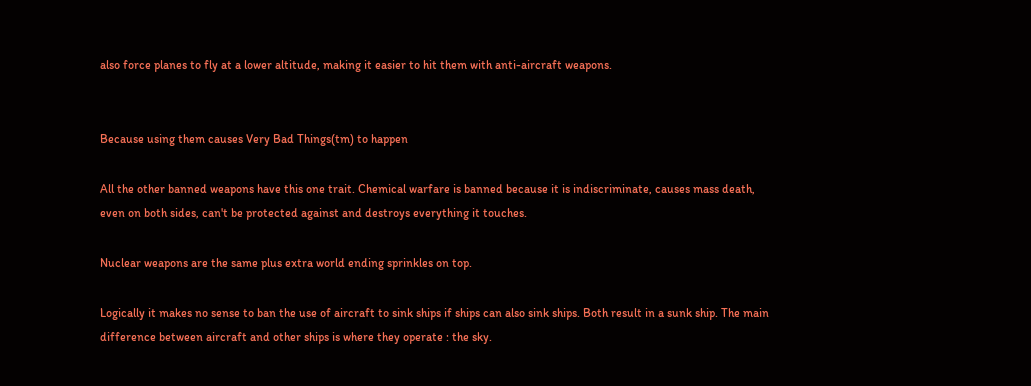also force planes to fly at a lower altitude, making it easier to hit them with anti-aircraft weapons.


Because using them causes Very Bad Things(tm) to happen

All the other banned weapons have this one trait. Chemical warfare is banned because it is indiscriminate, causes mass death, even on both sides, can't be protected against and destroys everything it touches.

Nuclear weapons are the same plus extra world ending sprinkles on top.

Logically it makes no sense to ban the use of aircraft to sink ships if ships can also sink ships. Both result in a sunk ship. The main difference between aircraft and other ships is where they operate : the sky.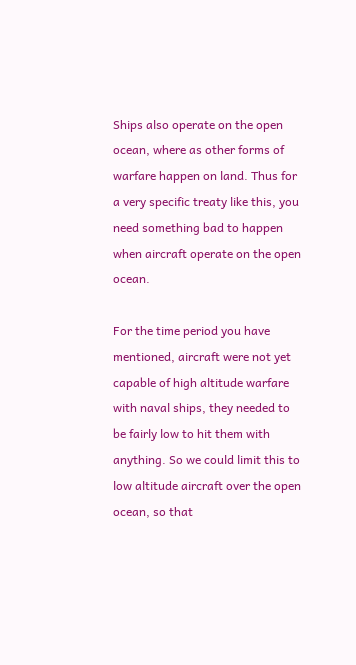Ships also operate on the open ocean, where as other forms of warfare happen on land. Thus for a very specific treaty like this, you need something bad to happen when aircraft operate on the open ocean.

For the time period you have mentioned, aircraft were not yet capable of high altitude warfare with naval ships, they needed to be fairly low to hit them with anything. So we could limit this to low altitude aircraft over the open ocean, so that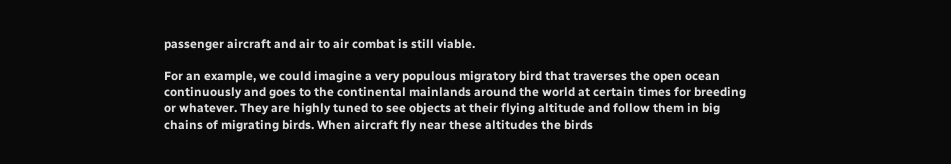passenger aircraft and air to air combat is still viable.

For an example, we could imagine a very populous migratory bird that traverses the open ocean continuously and goes to the continental mainlands around the world at certain times for breeding or whatever. They are highly tuned to see objects at their flying altitude and follow them in big chains of migrating birds. When aircraft fly near these altitudes the birds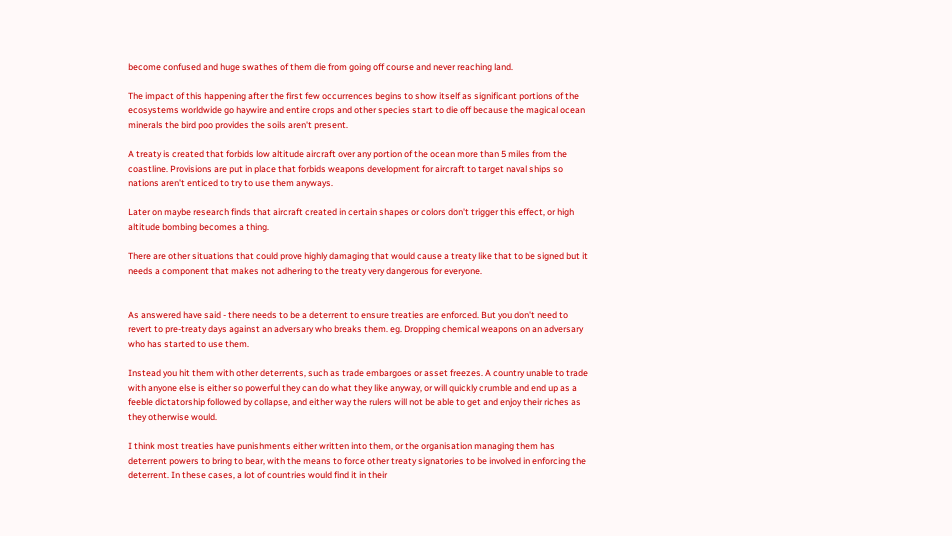become confused and huge swathes of them die from going off course and never reaching land.

The impact of this happening after the first few occurrences begins to show itself as significant portions of the ecosystems worldwide go haywire and entire crops and other species start to die off because the magical ocean minerals the bird poo provides the soils aren't present.

A treaty is created that forbids low altitude aircraft over any portion of the ocean more than 5 miles from the coastline. Provisions are put in place that forbids weapons development for aircraft to target naval ships so nations aren't enticed to try to use them anyways.

Later on maybe research finds that aircraft created in certain shapes or colors don't trigger this effect, or high altitude bombing becomes a thing.

There are other situations that could prove highly damaging that would cause a treaty like that to be signed but it needs a component that makes not adhering to the treaty very dangerous for everyone.


As answered have said - there needs to be a deterrent to ensure treaties are enforced. But you don't need to revert to pre-treaty days against an adversary who breaks them. eg. Dropping chemical weapons on an adversary who has started to use them.

Instead you hit them with other deterrents, such as trade embargoes or asset freezes. A country unable to trade with anyone else is either so powerful they can do what they like anyway, or will quickly crumble and end up as a feeble dictatorship followed by collapse, and either way the rulers will not be able to get and enjoy their riches as they otherwise would.

I think most treaties have punishments either written into them, or the organisation managing them has deterrent powers to bring to bear, with the means to force other treaty signatories to be involved in enforcing the deterrent. In these cases, a lot of countries would find it in their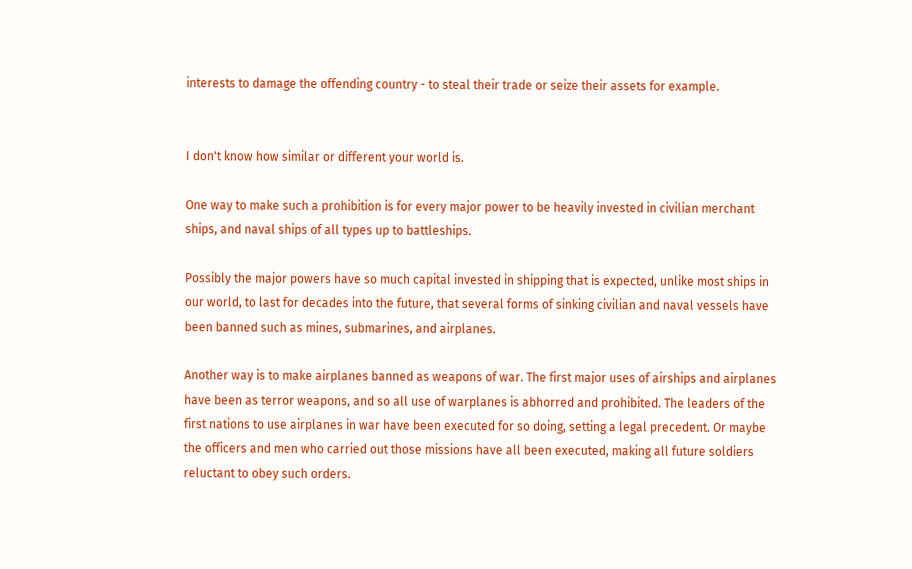interests to damage the offending country - to steal their trade or seize their assets for example.


I don't know how similar or different your world is.

One way to make such a prohibition is for every major power to be heavily invested in civilian merchant ships, and naval ships of all types up to battleships.

Possibly the major powers have so much capital invested in shipping that is expected, unlike most ships in our world, to last for decades into the future, that several forms of sinking civilian and naval vessels have been banned such as mines, submarines, and airplanes.

Another way is to make airplanes banned as weapons of war. The first major uses of airships and airplanes have been as terror weapons, and so all use of warplanes is abhorred and prohibited. The leaders of the first nations to use airplanes in war have been executed for so doing, setting a legal precedent. Or maybe the officers and men who carried out those missions have all been executed, making all future soldiers reluctant to obey such orders.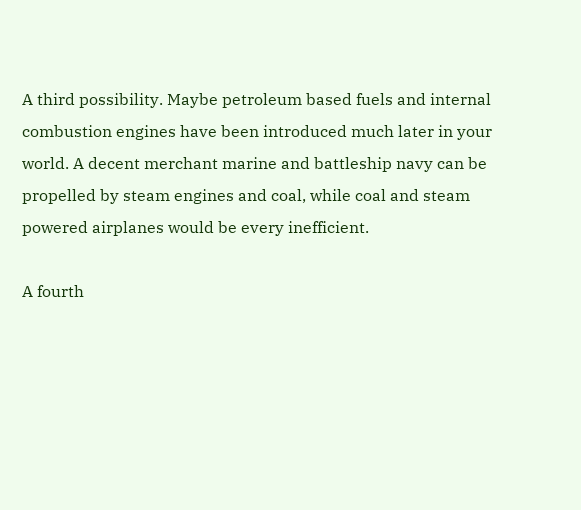A third possibility. Maybe petroleum based fuels and internal combustion engines have been introduced much later in your world. A decent merchant marine and battleship navy can be propelled by steam engines and coal, while coal and steam powered airplanes would be every inefficient.

A fourth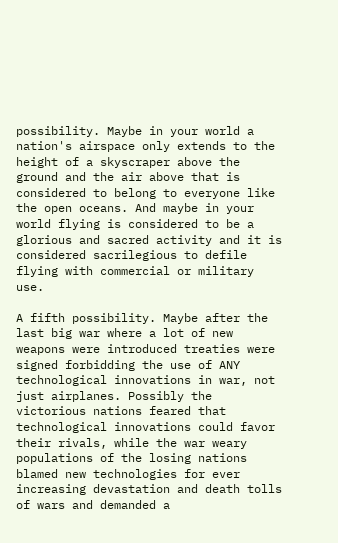possibility. Maybe in your world a nation's airspace only extends to the height of a skyscraper above the ground and the air above that is considered to belong to everyone like the open oceans. And maybe in your world flying is considered to be a glorious and sacred activity and it is considered sacrilegious to defile flying with commercial or military use.

A fifth possibility. Maybe after the last big war where a lot of new weapons were introduced treaties were signed forbidding the use of ANY technological innovations in war, not just airplanes. Possibly the victorious nations feared that technological innovations could favor their rivals, while the war weary populations of the losing nations blamed new technologies for ever increasing devastation and death tolls of wars and demanded a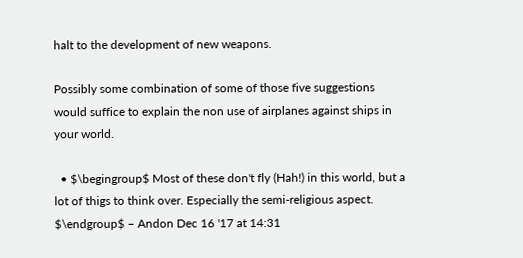halt to the development of new weapons.

Possibly some combination of some of those five suggestions would suffice to explain the non use of airplanes against ships in your world.

  • $\begingroup$ Most of these don't fly (Hah!) in this world, but a lot of thigs to think over. Especially the semi-religious aspect. $\endgroup$ – Andon Dec 16 '17 at 14:31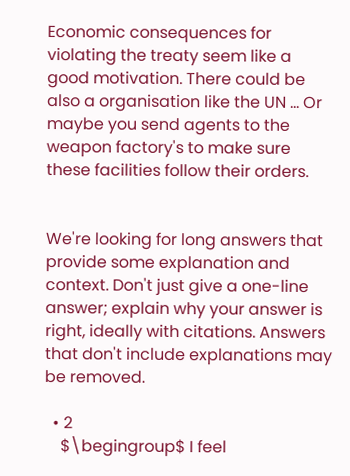Economic consequences for violating the treaty seem like a good motivation. There could be also a organisation like the UN ... Or maybe you send agents to the weapon factory's to make sure these facilities follow their orders.


We're looking for long answers that provide some explanation and context. Don't just give a one-line answer; explain why your answer is right, ideally with citations. Answers that don't include explanations may be removed.

  • 2
    $\begingroup$ I feel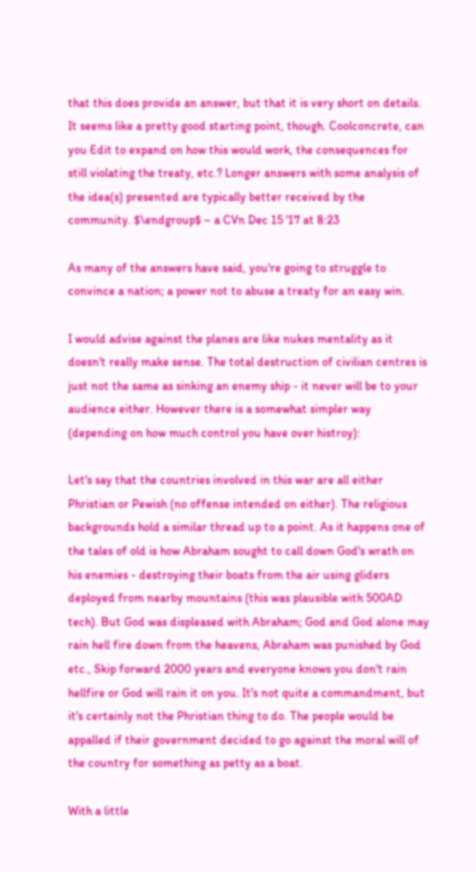that this does provide an answer, but that it is very short on details. It seems like a pretty good starting point, though. Coolconcrete, can you Edit to expand on how this would work, the consequences for still violating the treaty, etc.? Longer answers with some analysis of the idea(s) presented are typically better received by the community. $\endgroup$ – a CVn Dec 15 '17 at 8:23

As many of the answers have said, you're going to struggle to convince a nation; a power not to abuse a treaty for an easy win.

I would advise against the planes are like nukes mentality as it doesn't really make sense. The total destruction of civilian centres is just not the same as sinking an enemy ship - it never will be to your audience either. However there is a somewhat simpler way (depending on how much control you have over histroy):

Let's say that the countries involved in this war are all either Phristian or Pewish (no offense intended on either). The religious backgrounds hold a similar thread up to a point. As it happens one of the tales of old is how Abraham sought to call down God's wrath on his enemies - destroying their boats from the air using gliders deployed from nearby mountains (this was plausible with 500AD tech). But God was displeased with Abraham; God and God alone may rain hell fire down from the heavens, Abraham was punished by God etc., Skip forward 2000 years and everyone knows you don't rain hellfire or God will rain it on you. It's not quite a commandment, but it's certainly not the Phristian thing to do. The people would be appalled if their government decided to go against the moral will of the country for something as petty as a boat.

With a little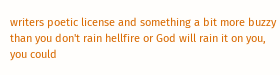writers poetic license and something a bit more buzzy than you don't rain hellfire or God will rain it on you, you could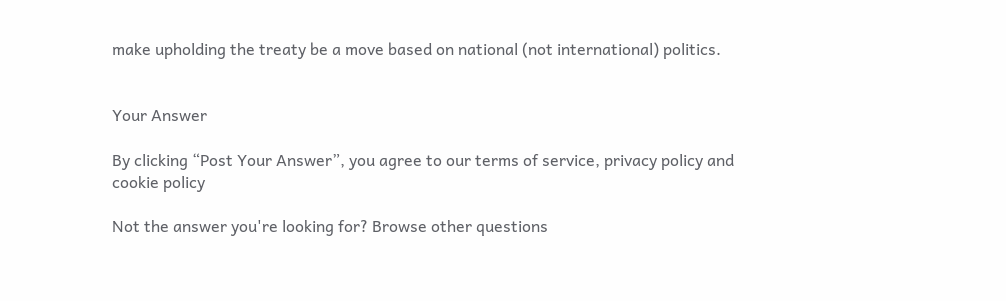make upholding the treaty be a move based on national (not international) politics.


Your Answer

By clicking “Post Your Answer”, you agree to our terms of service, privacy policy and cookie policy

Not the answer you're looking for? Browse other questions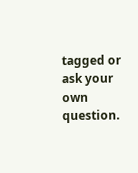tagged or ask your own question.